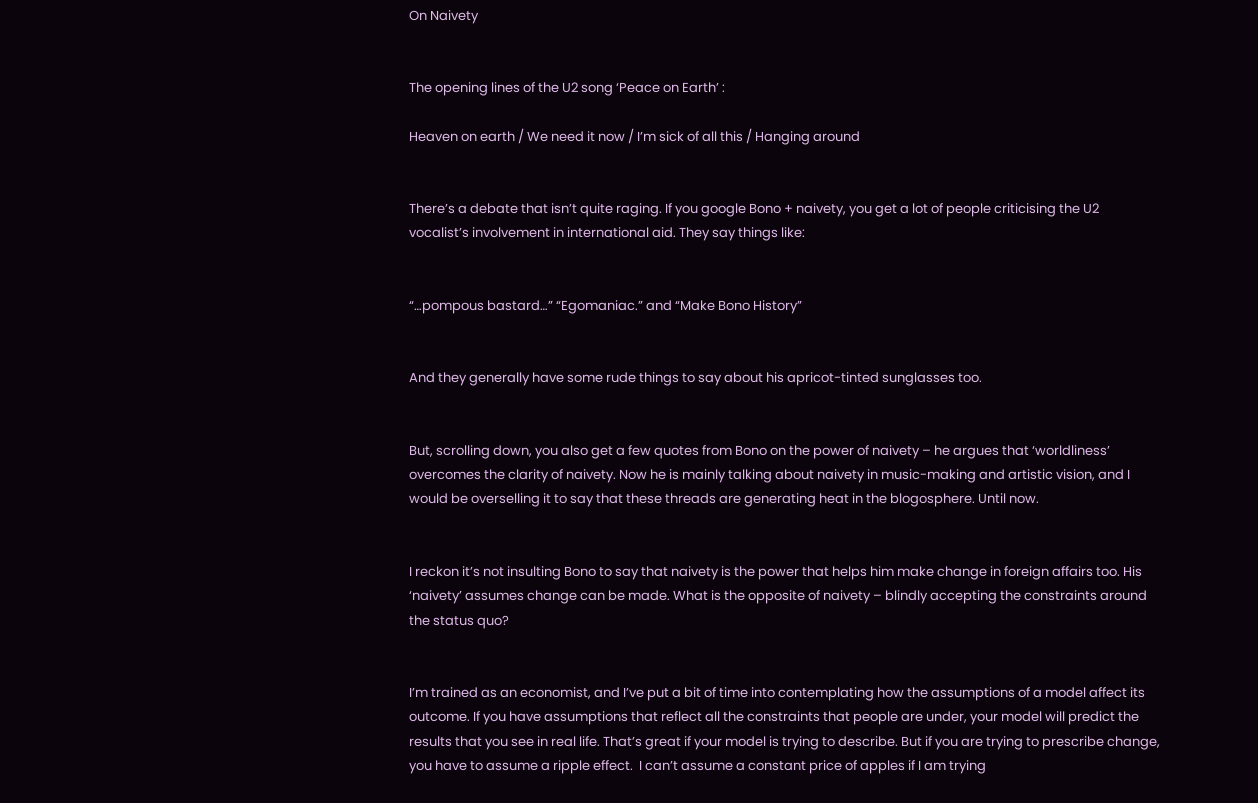On Naivety


The opening lines of the U2 song ‘Peace on Earth’ :

Heaven on earth / We need it now / I’m sick of all this / Hanging around


There’s a debate that isn’t quite raging. If you google Bono + naivety, you get a lot of people criticising the U2 vocalist’s involvement in international aid. They say things like:


“…pompous bastard…” “Egomaniac.” and “Make Bono History”


And they generally have some rude things to say about his apricot-tinted sunglasses too.


But, scrolling down, you also get a few quotes from Bono on the power of naivety – he argues that ‘worldliness’ overcomes the clarity of naivety. Now he is mainly talking about naivety in music-making and artistic vision, and I would be overselling it to say that these threads are generating heat in the blogosphere. Until now.


I reckon it’s not insulting Bono to say that naivety is the power that helps him make change in foreign affairs too. His ‘naivety’ assumes change can be made. What is the opposite of naivety – blindly accepting the constraints around the status quo?


I’m trained as an economist, and I’ve put a bit of time into contemplating how the assumptions of a model affect its outcome. If you have assumptions that reflect all the constraints that people are under, your model will predict the results that you see in real life. That’s great if your model is trying to describe. But if you are trying to prescribe change, you have to assume a ripple effect.  I can’t assume a constant price of apples if I am trying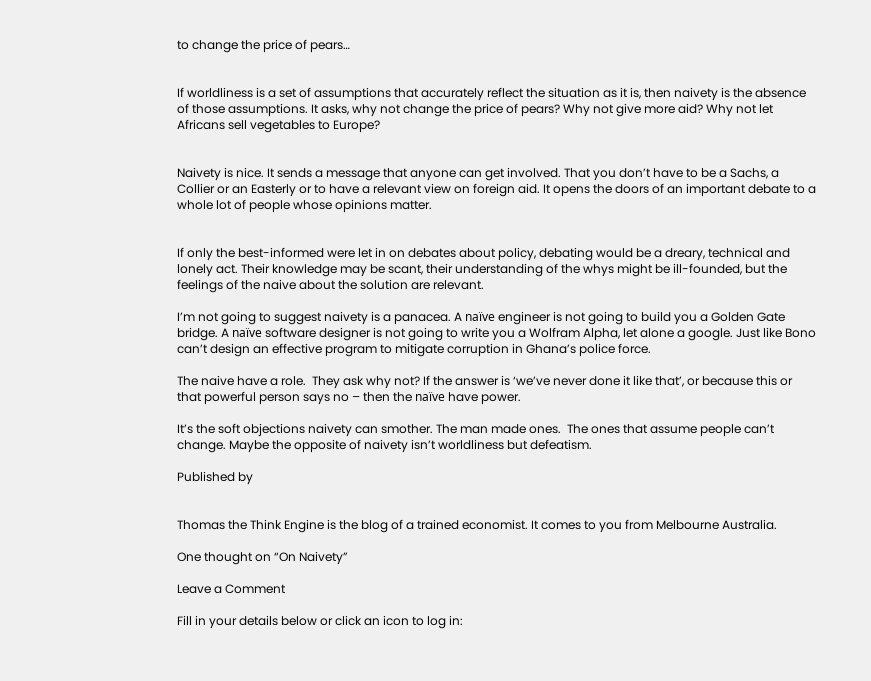to change the price of pears…


If worldliness is a set of assumptions that accurately reflect the situation as it is, then naivety is the absence of those assumptions. It asks, why not change the price of pears? Why not give more aid? Why not let Africans sell vegetables to Europe?


Naivety is nice. It sends a message that anyone can get involved. That you don’t have to be a Sachs, a Collier or an Easterly or to have a relevant view on foreign aid. It opens the doors of an important debate to a whole lot of people whose opinions matter.


If only the best-informed were let in on debates about policy, debating would be a dreary, technical and lonely act. Their knowledge may be scant, their understanding of the whys might be ill-founded, but the feelings of the naive about the solution are relevant.

I’m not going to suggest naivety is a panacea. A naïve engineer is not going to build you a Golden Gate bridge. A naïve software designer is not going to write you a Wolfram Alpha, let alone a google. Just like Bono can’t design an effective program to mitigate corruption in Ghana’s police force.

The naive have a role.  They ask why not? If the answer is ‘we’ve never done it like that’, or because this or that powerful person says no – then the naïve have power.

It’s the soft objections naivety can smother. The man made ones.  The ones that assume people can’t change. Maybe the opposite of naivety isn’t worldliness but defeatism.

Published by


Thomas the Think Engine is the blog of a trained economist. It comes to you from Melbourne Australia.

One thought on “On Naivety”

Leave a Comment

Fill in your details below or click an icon to log in: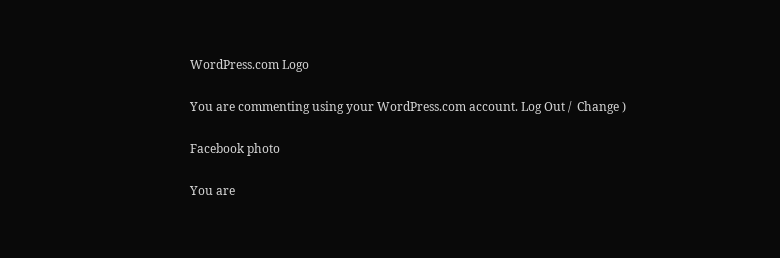WordPress.com Logo

You are commenting using your WordPress.com account. Log Out /  Change )

Facebook photo

You are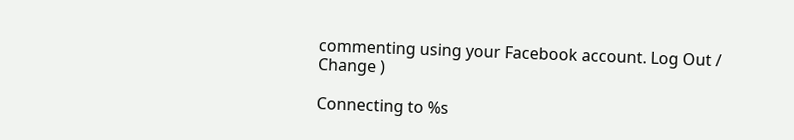commenting using your Facebook account. Log Out /  Change )

Connecting to %s